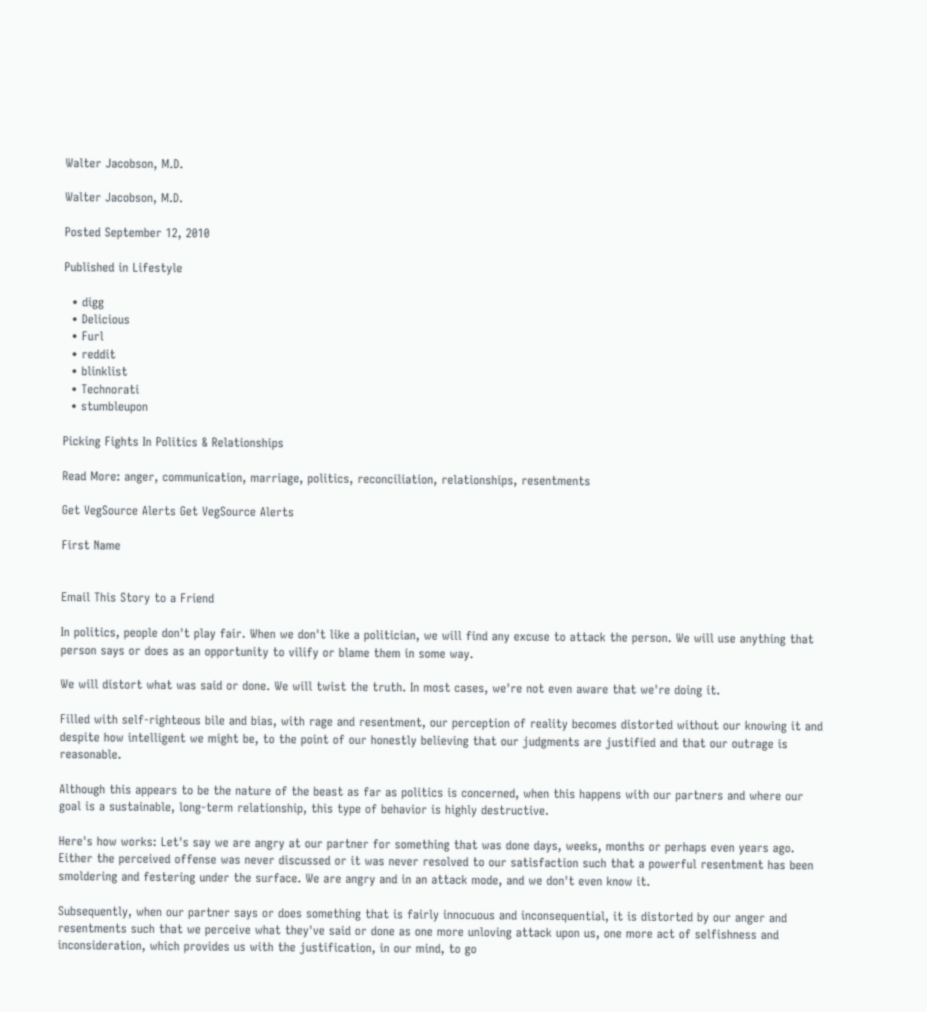Walter Jacobson, M.D.

Walter Jacobson, M.D.

Posted September 12, 2010

Published in Lifestyle

  • digg
  • Delicious
  • Furl
  • reddit
  • blinklist
  • Technorati
  • stumbleupon

Picking Fights In Politics & Relationships

Read More: anger, communication, marriage, politics, reconciliation, relationships, resentments

Get VegSource Alerts Get VegSource Alerts

First Name


Email This Story to a Friend

In politics, people don't play fair. When we don't like a politician, we will find any excuse to attack the person. We will use anything that person says or does as an opportunity to vilify or blame them in some way.

We will distort what was said or done. We will twist the truth. In most cases, we're not even aware that we're doing it.

Filled with self-righteous bile and bias, with rage and resentment, our perception of reality becomes distorted without our knowing it and despite how intelligent we might be, to the point of our honestly believing that our judgments are justified and that our outrage is reasonable.

Although this appears to be the nature of the beast as far as politics is concerned, when this happens with our partners and where our goal is a sustainable, long-term relationship, this type of behavior is highly destructive.

Here's how works: Let's say we are angry at our partner for something that was done days, weeks, months or perhaps even years ago. Either the perceived offense was never discussed or it was never resolved to our satisfaction such that a powerful resentment has been smoldering and festering under the surface. We are angry and in an attack mode, and we don't even know it.

Subsequently, when our partner says or does something that is fairly innocuous and inconsequential, it is distorted by our anger and resentments such that we perceive what they've said or done as one more unloving attack upon us, one more act of selfishness and inconsideration, which provides us with the justification, in our mind, to go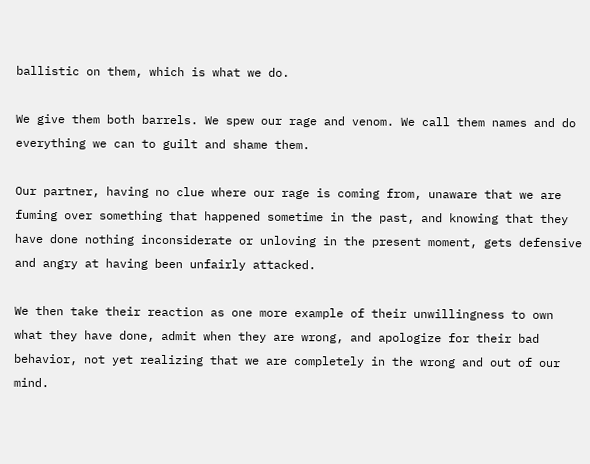ballistic on them, which is what we do.

We give them both barrels. We spew our rage and venom. We call them names and do everything we can to guilt and shame them.

Our partner, having no clue where our rage is coming from, unaware that we are fuming over something that happened sometime in the past, and knowing that they have done nothing inconsiderate or unloving in the present moment, gets defensive and angry at having been unfairly attacked.

We then take their reaction as one more example of their unwillingness to own what they have done, admit when they are wrong, and apologize for their bad behavior, not yet realizing that we are completely in the wrong and out of our mind.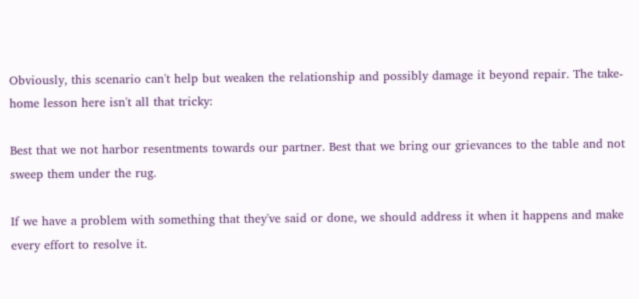Obviously, this scenario can't help but weaken the relationship and possibly damage it beyond repair. The take-home lesson here isn't all that tricky:

Best that we not harbor resentments towards our partner. Best that we bring our grievances to the table and not sweep them under the rug.

If we have a problem with something that they've said or done, we should address it when it happens and make every effort to resolve it.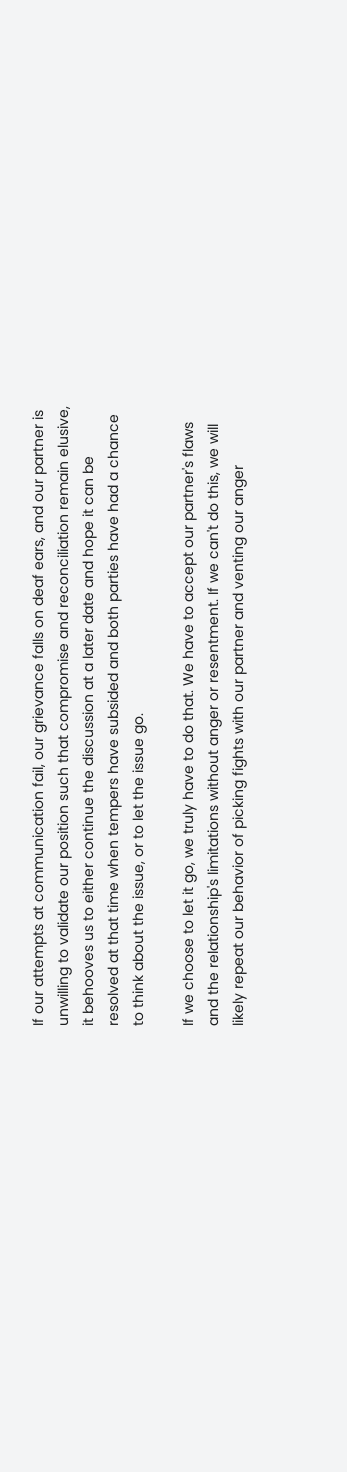If our attempts at communication fail, our grievance falls on deaf ears, and our partner is unwilling to validate our position such that compromise and reconciliation remain elusive, it behooves us to either continue the discussion at a later date and hope it can be resolved at that time when tempers have subsided and both parties have had a chance to think about the issue, or to let the issue go.

If we choose to let it go, we truly have to do that. We have to accept our partner's flaws and the relationship's limitations without anger or resentment. If we can't do this, we will likely repeat our behavior of picking fights with our partner and venting our anger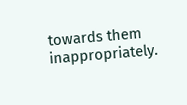towards them inappropriately.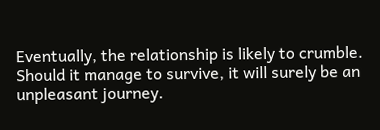Eventually, the relationship is likely to crumble. Should it manage to survive, it will surely be an unpleasant journey.